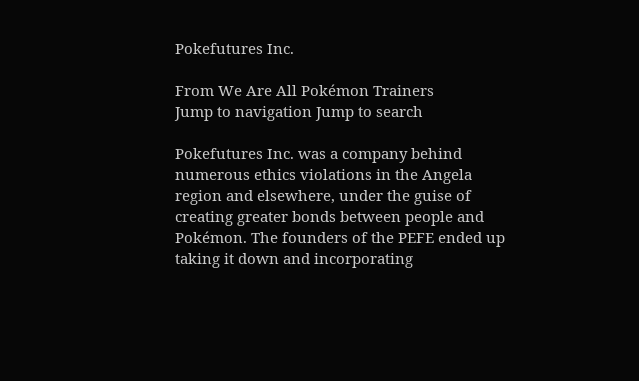Pokefutures Inc.

From We Are All Pokémon Trainers
Jump to navigation Jump to search

Pokefutures Inc. was a company behind numerous ethics violations in the Angela region and elsewhere, under the guise of creating greater bonds between people and Pokémon. The founders of the PEFE ended up taking it down and incorporating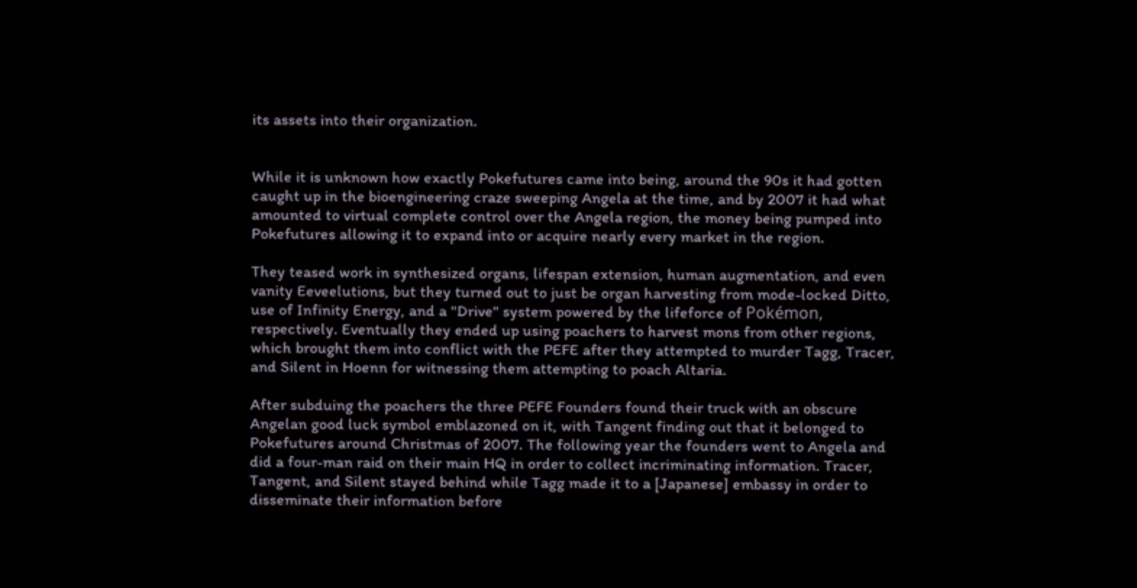its assets into their organization.


While it is unknown how exactly Pokefutures came into being, around the 90s it had gotten caught up in the bioengineering craze sweeping Angela at the time, and by 2007 it had what amounted to virtual complete control over the Angela region, the money being pumped into Pokefutures allowing it to expand into or acquire nearly every market in the region.

They teased work in synthesized organs, lifespan extension, human augmentation, and even vanity Eeveelutions, but they turned out to just be organ harvesting from mode-locked Ditto, use of Infinity Energy, and a "Drive" system powered by the lifeforce of Pokémon, respectively. Eventually they ended up using poachers to harvest mons from other regions, which brought them into conflict with the PEFE after they attempted to murder Tagg, Tracer, and Silent in Hoenn for witnessing them attempting to poach Altaria.

After subduing the poachers the three PEFE Founders found their truck with an obscure Angelan good luck symbol emblazoned on it, with Tangent finding out that it belonged to Pokefutures around Christmas of 2007. The following year the founders went to Angela and did a four-man raid on their main HQ in order to collect incriminating information. Tracer, Tangent, and Silent stayed behind while Tagg made it to a [Japanese] embassy in order to disseminate their information before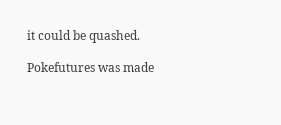it could be quashed.

Pokefutures was made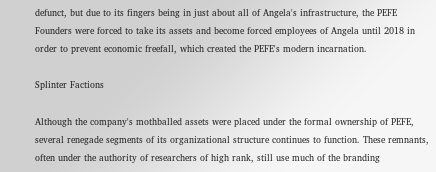defunct, but due to its fingers being in just about all of Angela's infrastructure, the PEFE Founders were forced to take its assets and become forced employees of Angela until 2018 in order to prevent economic freefall, which created the PEFE's modern incarnation.

Splinter Factions

Although the company's mothballed assets were placed under the formal ownership of PEFE, several renegade segments of its organizational structure continues to function. These remnants, often under the authority of researchers of high rank, still use much of the branding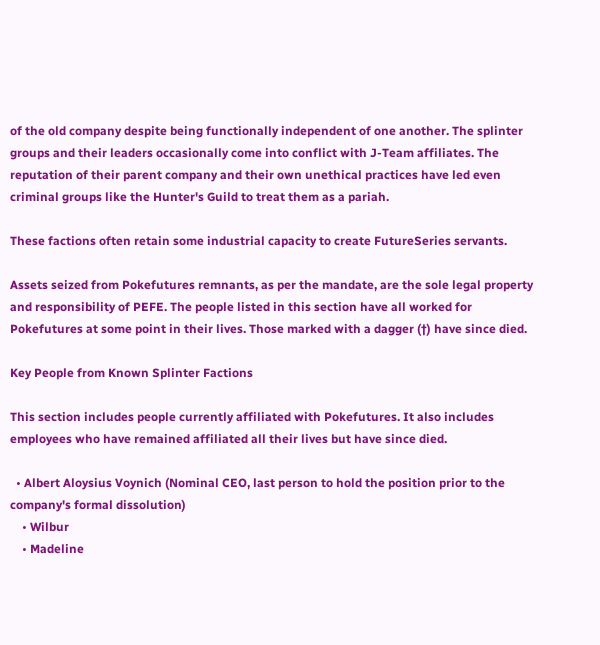of the old company despite being functionally independent of one another. The splinter groups and their leaders occasionally come into conflict with J-Team affiliates. The reputation of their parent company and their own unethical practices have led even criminal groups like the Hunter's Guild to treat them as a pariah.

These factions often retain some industrial capacity to create FutureSeries servants.

Assets seized from Pokefutures remnants, as per the mandate, are the sole legal property and responsibility of PEFE. The people listed in this section have all worked for Pokefutures at some point in their lives. Those marked with a dagger (†) have since died.

Key People from Known Splinter Factions

This section includes people currently affiliated with Pokefutures. It also includes employees who have remained affiliated all their lives but have since died.

  • Albert Aloysius Voynich (Nominal CEO, last person to hold the position prior to the company's formal dissolution)
    • Wilbur
    • Madeline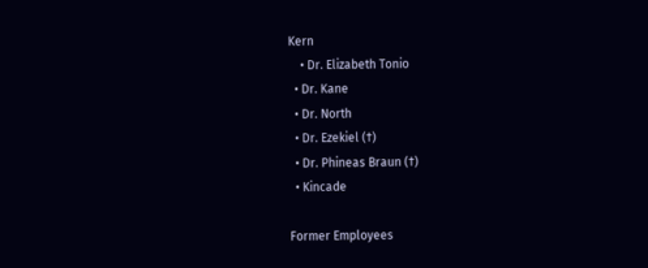Kern
    • Dr. Elizabeth Tonio
  • Dr. Kane
  • Dr. North
  • Dr. Ezekiel (†)
  • Dr. Phineas Braun (†)
  • Kincade

Former Employees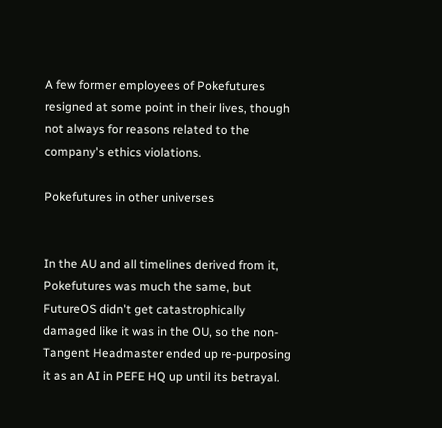A few former employees of Pokefutures resigned at some point in their lives, though not always for reasons related to the company's ethics violations.

Pokefutures in other universes


In the AU and all timelines derived from it, Pokefutures was much the same, but FutureOS didn't get catastrophically damaged like it was in the OU, so the non-Tangent Headmaster ended up re-purposing it as an AI in PEFE HQ up until its betrayal.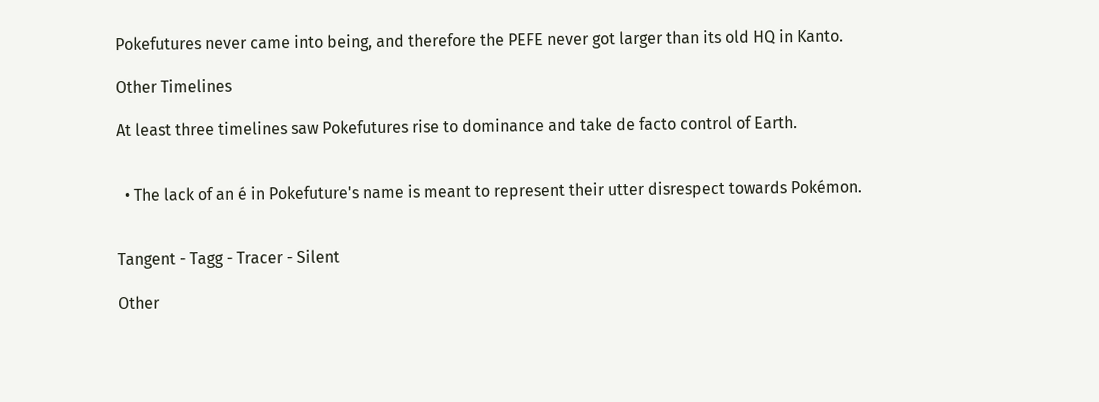Pokefutures never came into being, and therefore the PEFE never got larger than its old HQ in Kanto.

Other Timelines

At least three timelines saw Pokefutures rise to dominance and take de facto control of Earth.


  • The lack of an é in Pokefuture's name is meant to represent their utter disrespect towards Pokémon.


Tangent - Tagg - Tracer - Silent

Other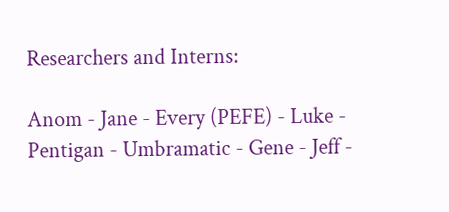Researchers and Interns:

Anom - Jane - Every (PEFE) - Luke - Pentigan - Umbramatic - Gene - Jeff -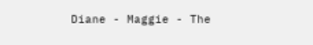Diane - Maggie - The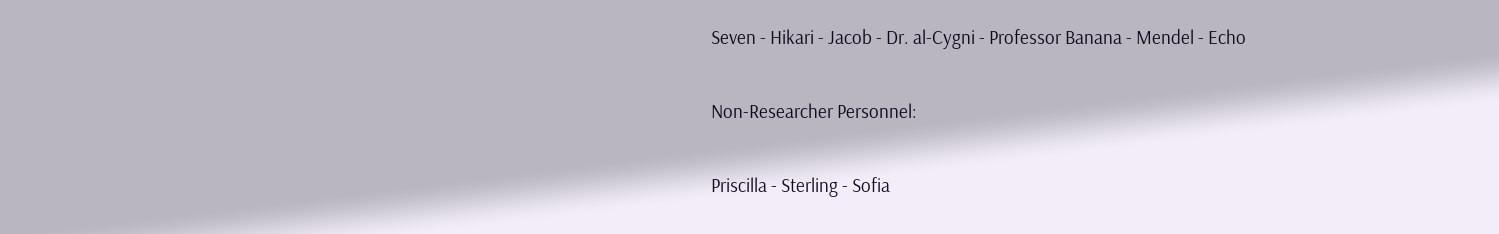Seven - Hikari - Jacob - Dr. al-Cygni - Professor Banana - Mendel - Echo

Non-Researcher Personnel:

Priscilla - Sterling - Sofia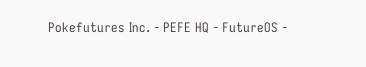Pokefutures Inc. - PEFE HQ - FutureOS -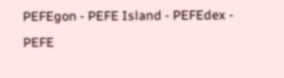PEFEgon - PEFE Island - PEFEdex - PEFE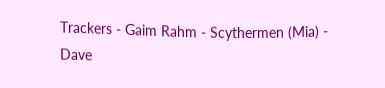Trackers - Gaim Rahm - Scythermen (Mia) - Dave